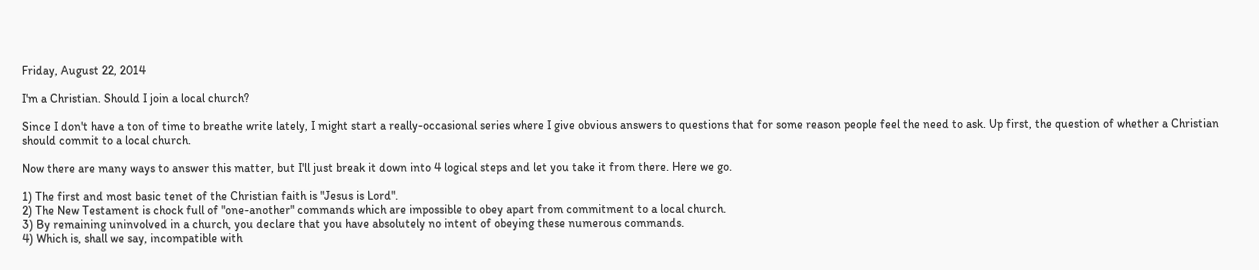Friday, August 22, 2014

I'm a Christian. Should I join a local church?

Since I don't have a ton of time to breathe write lately, I might start a really-occasional series where I give obvious answers to questions that for some reason people feel the need to ask. Up first, the question of whether a Christian should commit to a local church.

Now there are many ways to answer this matter, but I'll just break it down into 4 logical steps and let you take it from there. Here we go.

1) The first and most basic tenet of the Christian faith is "Jesus is Lord".
2) The New Testament is chock full of "one-another" commands which are impossible to obey apart from commitment to a local church.
3) By remaining uninvolved in a church, you declare that you have absolutely no intent of obeying these numerous commands.
4) Which is, shall we say, incompatible with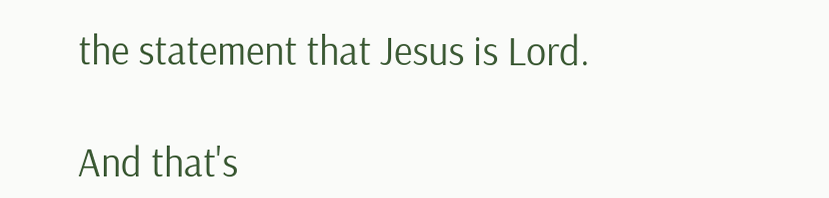the statement that Jesus is Lord.

And that's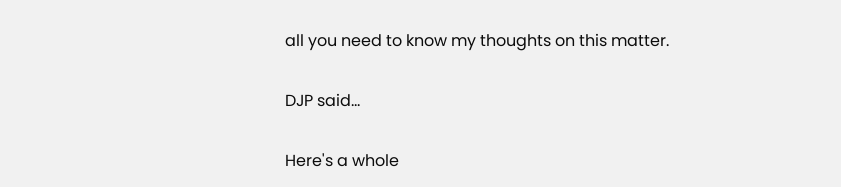all you need to know my thoughts on this matter.


DJP said...


Here's a whole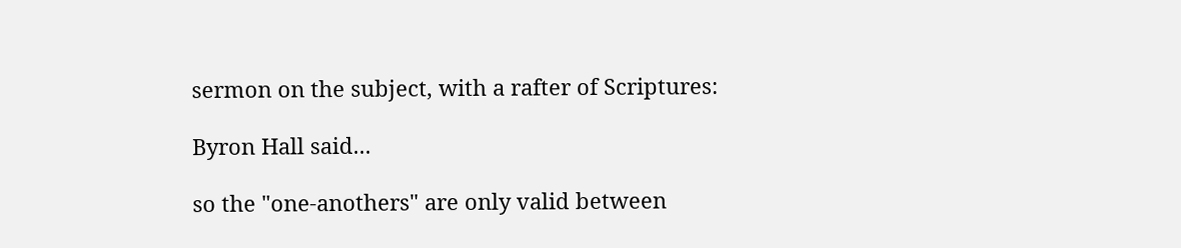sermon on the subject, with a rafter of Scriptures:

Byron Hall said...

so the "one-anothers" are only valid between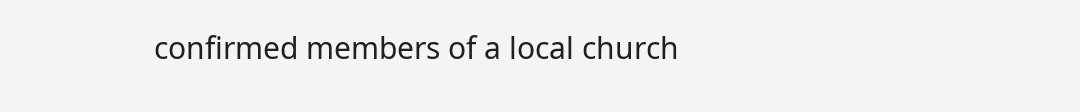confirmed members of a local church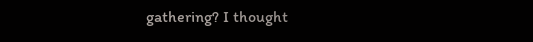gathering? I thought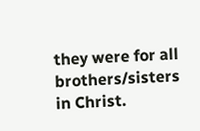they were for all brothers/sisters in Christ.